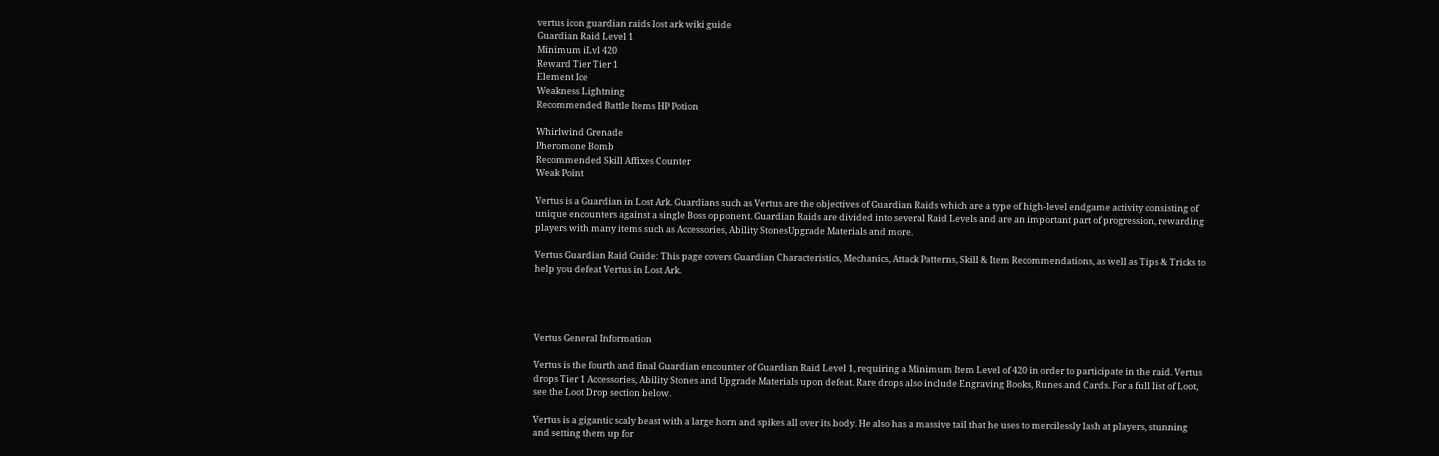vertus icon guardian raids lost ark wiki guide
Guardian Raid Level 1
Minimum iLvl 420
Reward Tier Tier 1
Element Ice
Weakness Lightning
Recommended Battle Items HP Potion

Whirlwind Grenade
Pheromone Bomb
Recommended Skill Affixes Counter
Weak Point

Vertus is a Guardian in Lost Ark. Guardians such as Vertus are the objectives of Guardian Raids which are a type of high-level endgame activity consisting of unique encounters against a single Boss opponent. Guardian Raids are divided into several Raid Levels and are an important part of progression, rewarding players with many items such as Accessories, Ability StonesUpgrade Materials and more.

Vertus Guardian Raid Guide: This page covers Guardian Characteristics, Mechanics, Attack Patterns, Skill & Item Recommendations, as well as Tips & Tricks to help you defeat Vertus in Lost Ark.




Vertus General Information

Vertus is the fourth and final Guardian encounter of Guardian Raid Level 1, requiring a Minimum Item Level of 420 in order to participate in the raid. Vertus drops Tier 1 Accessories, Ability Stones and Upgrade Materials upon defeat. Rare drops also include Engraving Books, Runes and Cards. For a full list of Loot, see the Loot Drop section below.

Vertus is a gigantic scaly beast with a large horn and spikes all over its body. He also has a massive tail that he uses to mercilessly lash at players, stunning and setting them up for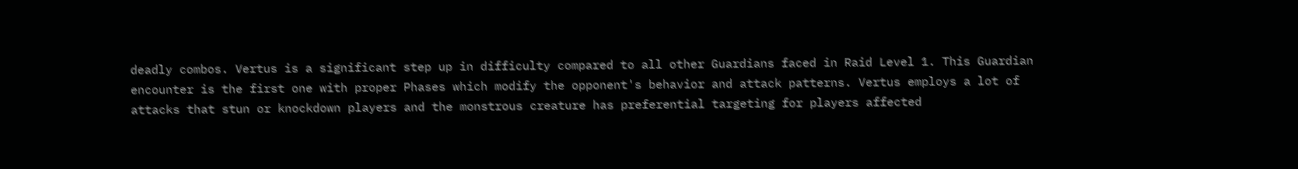deadly combos. Vertus is a significant step up in difficulty compared to all other Guardians faced in Raid Level 1. This Guardian encounter is the first one with proper Phases which modify the opponent's behavior and attack patterns. Vertus employs a lot of attacks that stun or knockdown players and the monstrous creature has preferential targeting for players affected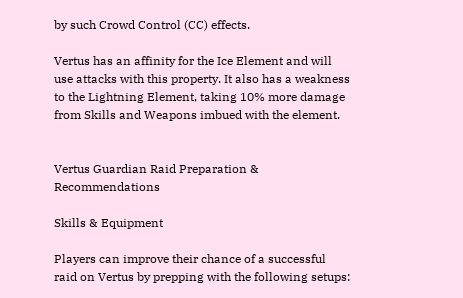by such Crowd Control (CC) effects.

Vertus has an affinity for the Ice Element and will use attacks with this property. It also has a weakness to the Lightning Element, taking 10% more damage from Skills and Weapons imbued with the element.


Vertus Guardian Raid Preparation & Recommendations

Skills & Equipment

Players can improve their chance of a successful raid on Vertus by prepping with the following setups: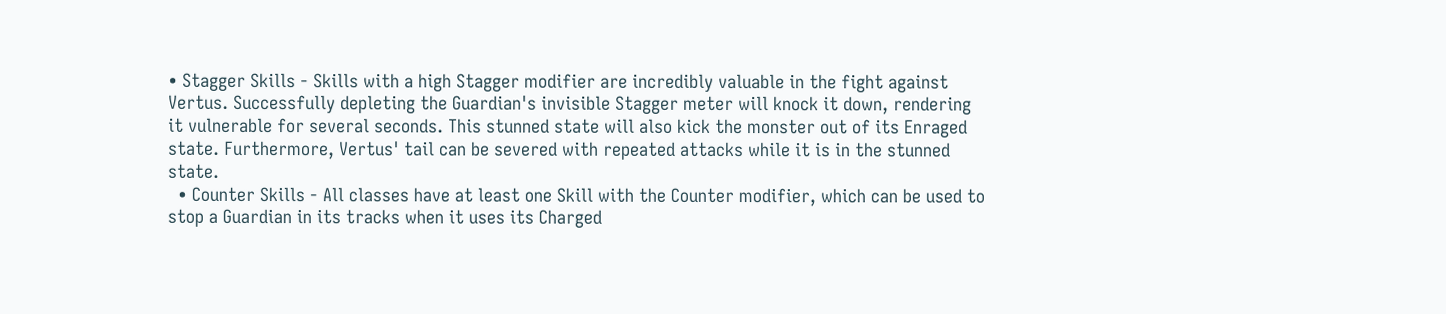• Stagger Skills - Skills with a high Stagger modifier are incredibly valuable in the fight against Vertus. Successfully depleting the Guardian's invisible Stagger meter will knock it down, rendering it vulnerable for several seconds. This stunned state will also kick the monster out of its Enraged state. Furthermore, Vertus' tail can be severed with repeated attacks while it is in the stunned state.
  • Counter Skills - All classes have at least one Skill with the Counter modifier, which can be used to stop a Guardian in its tracks when it uses its Charged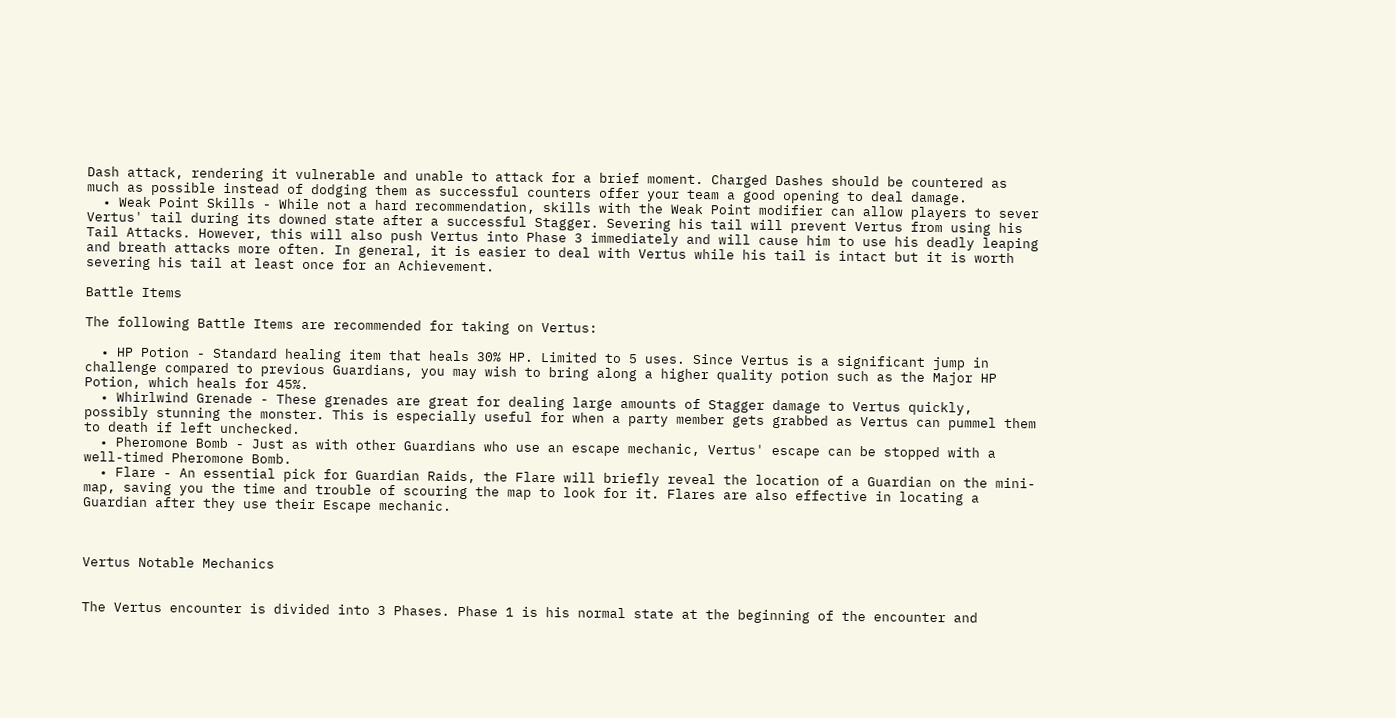Dash attack, rendering it vulnerable and unable to attack for a brief moment. Charged Dashes should be countered as much as possible instead of dodging them as successful counters offer your team a good opening to deal damage.
  • Weak Point Skills - While not a hard recommendation, skills with the Weak Point modifier can allow players to sever Vertus' tail during its downed state after a successful Stagger. Severing his tail will prevent Vertus from using his Tail Attacks. However, this will also push Vertus into Phase 3 immediately and will cause him to use his deadly leaping and breath attacks more often. In general, it is easier to deal with Vertus while his tail is intact but it is worth severing his tail at least once for an Achievement.

Battle Items

The following Battle Items are recommended for taking on Vertus:

  • HP Potion - Standard healing item that heals 30% HP. Limited to 5 uses. Since Vertus is a significant jump in challenge compared to previous Guardians, you may wish to bring along a higher quality potion such as the Major HP Potion, which heals for 45%.
  • Whirlwind Grenade - These grenades are great for dealing large amounts of Stagger damage to Vertus quickly, possibly stunning the monster. This is especially useful for when a party member gets grabbed as Vertus can pummel them to death if left unchecked.
  • Pheromone Bomb - Just as with other Guardians who use an escape mechanic, Vertus' escape can be stopped with a well-timed Pheromone Bomb.
  • Flare - An essential pick for Guardian Raids, the Flare will briefly reveal the location of a Guardian on the mini-map, saving you the time and trouble of scouring the map to look for it. Flares are also effective in locating a Guardian after they use their Escape mechanic.



Vertus Notable Mechanics


The Vertus encounter is divided into 3 Phases. Phase 1 is his normal state at the beginning of the encounter and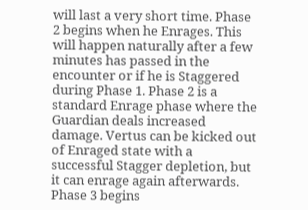will last a very short time. Phase 2 begins when he Enrages. This will happen naturally after a few minutes has passed in the encounter or if he is Staggered during Phase 1. Phase 2 is a standard Enrage phase where the Guardian deals increased damage. Vertus can be kicked out of Enraged state with a successful Stagger depletion, but it can enrage again afterwards. Phase 3 begins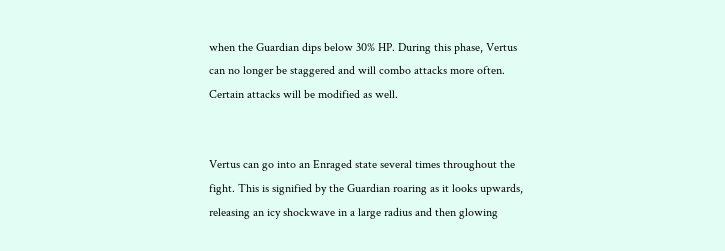when the Guardian dips below 30% HP. During this phase, Vertus can no longer be staggered and will combo attacks more often. Certain attacks will be modified as well.


Vertus can go into an Enraged state several times throughout the fight. This is signified by the Guardian roaring as it looks upwards, releasing an icy shockwave in a large radius and then glowing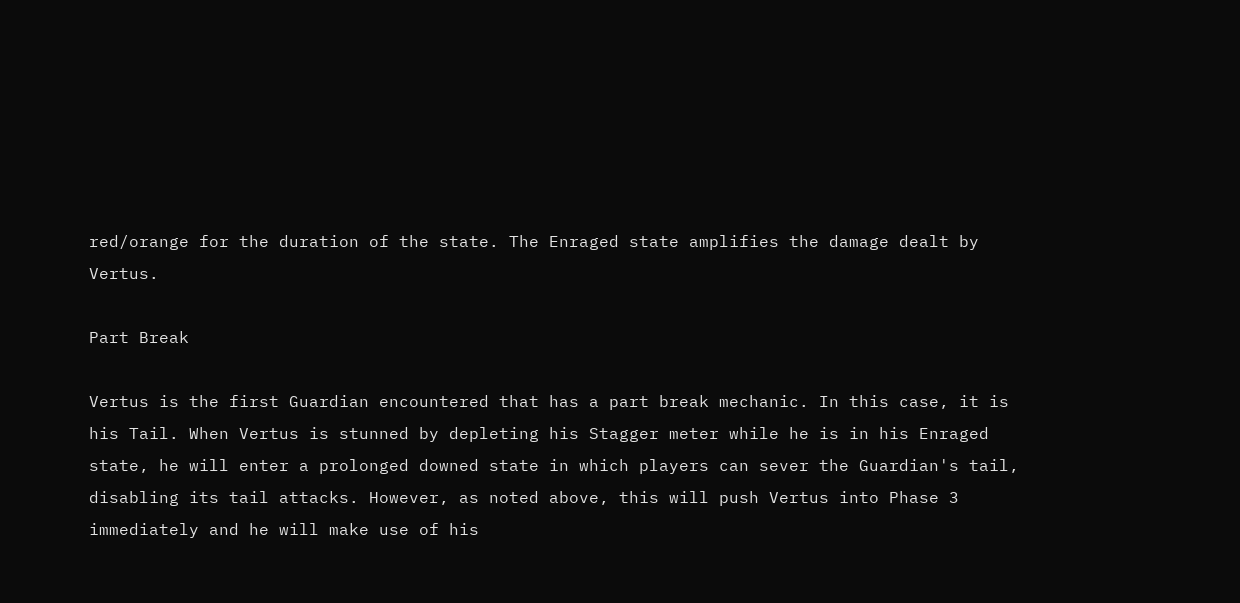red/orange for the duration of the state. The Enraged state amplifies the damage dealt by Vertus.

Part Break

Vertus is the first Guardian encountered that has a part break mechanic. In this case, it is his Tail. When Vertus is stunned by depleting his Stagger meter while he is in his Enraged state, he will enter a prolonged downed state in which players can sever the Guardian's tail, disabling its tail attacks. However, as noted above, this will push Vertus into Phase 3 immediately and he will make use of his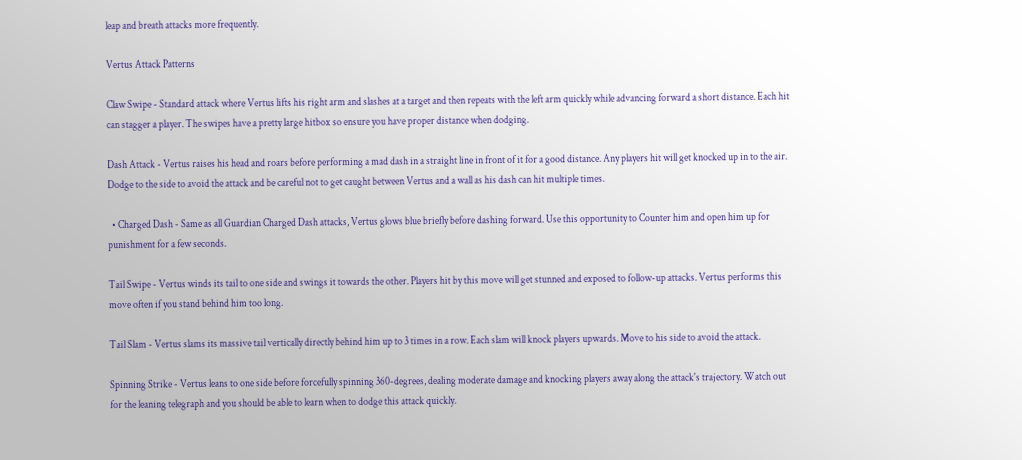leap and breath attacks more frequently.

Vertus Attack Patterns

Claw Swipe - Standard attack where Vertus lifts his right arm and slashes at a target and then repeats with the left arm quickly while advancing forward a short distance. Each hit can stagger a player. The swipes have a pretty large hitbox so ensure you have proper distance when dodging.

Dash Attack - Vertus raises his head and roars before performing a mad dash in a straight line in front of it for a good distance. Any players hit will get knocked up in to the air. Dodge to the side to avoid the attack and be careful not to get caught between Vertus and a wall as his dash can hit multiple times.

  • Charged Dash - Same as all Guardian Charged Dash attacks, Vertus glows blue briefly before dashing forward. Use this opportunity to Counter him and open him up for punishment for a few seconds.

Tail Swipe - Vertus winds its tail to one side and swings it towards the other. Players hit by this move will get stunned and exposed to follow-up attacks. Vertus performs this move often if you stand behind him too long.

Tail Slam - Vertus slams its massive tail vertically directly behind him up to 3 times in a row. Each slam will knock players upwards. Move to his side to avoid the attack.

Spinning Strike - Vertus leans to one side before forcefully spinning 360-degrees, dealing moderate damage and knocking players away along the attack's trajectory. Watch out for the leaning telegraph and you should be able to learn when to dodge this attack quickly.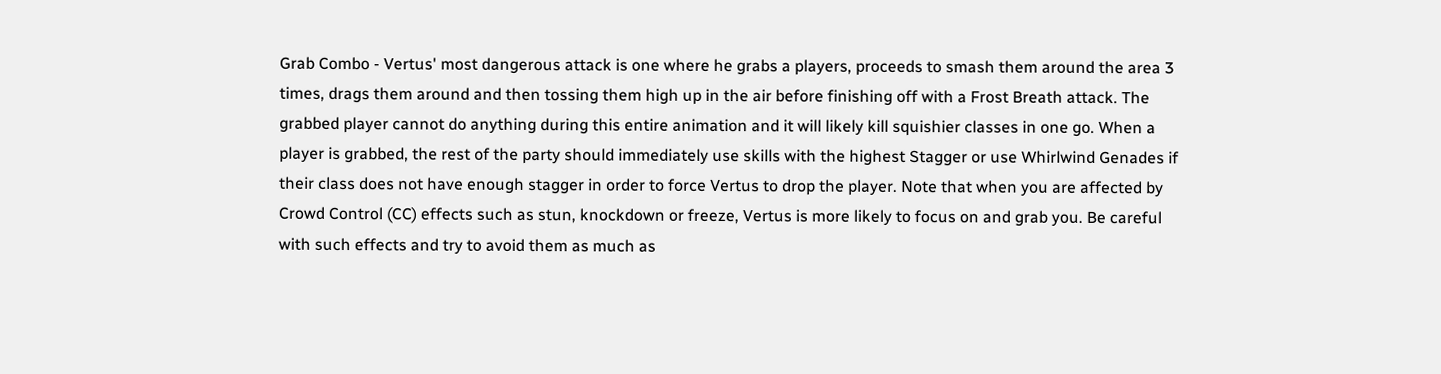Grab Combo - Vertus' most dangerous attack is one where he grabs a players, proceeds to smash them around the area 3 times, drags them around and then tossing them high up in the air before finishing off with a Frost Breath attack. The grabbed player cannot do anything during this entire animation and it will likely kill squishier classes in one go. When a player is grabbed, the rest of the party should immediately use skills with the highest Stagger or use Whirlwind Genades if their class does not have enough stagger in order to force Vertus to drop the player. Note that when you are affected by Crowd Control (CC) effects such as stun, knockdown or freeze, Vertus is more likely to focus on and grab you. Be careful with such effects and try to avoid them as much as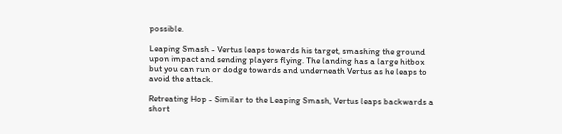possible.

Leaping Smash - Vertus leaps towards his target, smashing the ground upon impact and sending players flying. The landing has a large hitbox but you can run or dodge towards and underneath Vertus as he leaps to avoid the attack.

Retreating Hop - Similar to the Leaping Smash, Vertus leaps backwards a short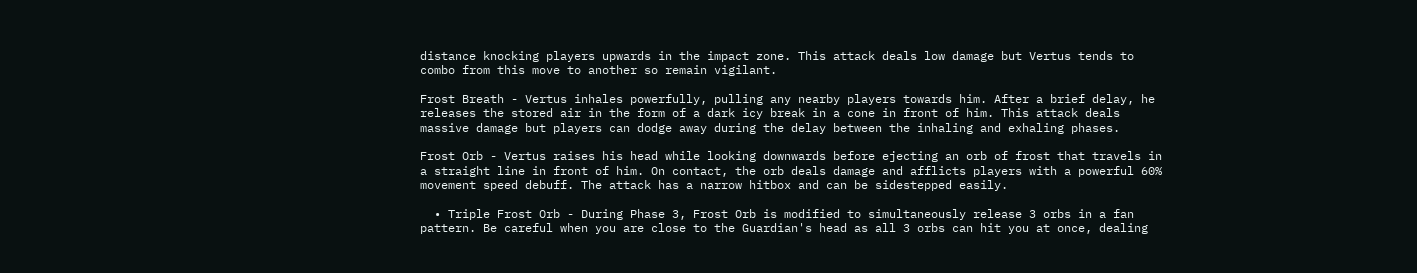distance knocking players upwards in the impact zone. This attack deals low damage but Vertus tends to combo from this move to another so remain vigilant.

Frost Breath - Vertus inhales powerfully, pulling any nearby players towards him. After a brief delay, he releases the stored air in the form of a dark icy break in a cone in front of him. This attack deals massive damage but players can dodge away during the delay between the inhaling and exhaling phases.

Frost Orb - Vertus raises his head while looking downwards before ejecting an orb of frost that travels in a straight line in front of him. On contact, the orb deals damage and afflicts players with a powerful 60% movement speed debuff. The attack has a narrow hitbox and can be sidestepped easily.

  • Triple Frost Orb - During Phase 3, Frost Orb is modified to simultaneously release 3 orbs in a fan pattern. Be careful when you are close to the Guardian's head as all 3 orbs can hit you at once, dealing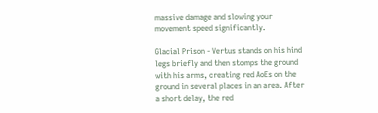massive damage and slowing your movement speed significantly.

Glacial Prison - Vertus stands on his hind legs briefly and then stomps the ground with his arms, creating red AoEs on the ground in several places in an area. After a short delay, the red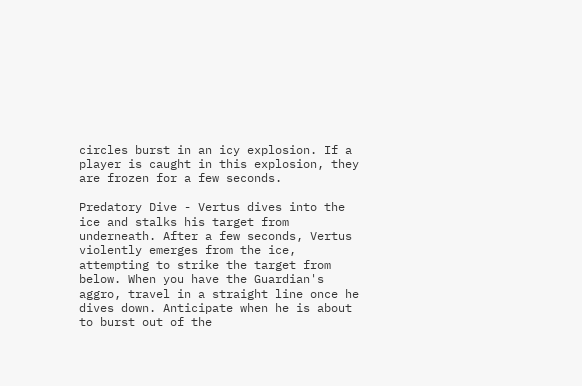circles burst in an icy explosion. If a player is caught in this explosion, they are frozen for a few seconds.

Predatory Dive - Vertus dives into the ice and stalks his target from underneath. After a few seconds, Vertus violently emerges from the ice, attempting to strike the target from below. When you have the Guardian's aggro, travel in a straight line once he dives down. Anticipate when he is about to burst out of the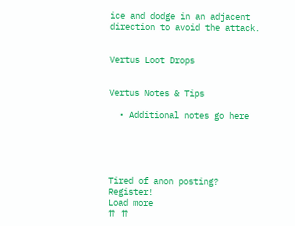ice and dodge in an adjacent direction to avoid the attack.


Vertus Loot Drops


Vertus Notes & Tips

  • Additional notes go here





Tired of anon posting? Register!
Load more
⇈ ⇈